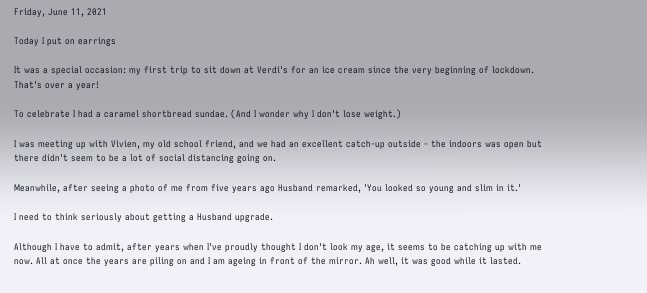Friday, June 11, 2021

Today I put on earrings

It was a special occasion: my first trip to sit down at Verdi's for an ice cream since the very beginning of lockdown. That's over a year!

To celebrate I had a caramel shortbread sundae. (And I wonder why I don't lose weight.)

I was meeting up with Vivien, my old school friend, and we had an excellent catch-up outside - the indoors was open but there didn't seem to be a lot of social distancing going on.

Meanwhile, after seeing a photo of me from five years ago Husband remarked, 'You looked so young and slim in it.'

I need to think seriously about getting a Husband upgrade.

Although I have to admit, after years when I've proudly thought I don't look my age, it seems to be catching up with me now. All at once the years are piling on and I am ageing in front of the mirror. Ah well, it was good while it lasted.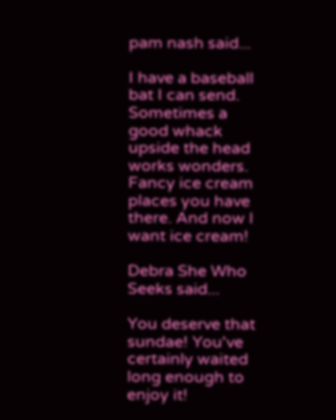pam nash said...

I have a baseball bat I can send. Sometimes a good whack upside the head works wonders. Fancy ice cream places you have there. And now I want ice cream!

Debra She Who Seeks said...

You deserve that sundae! You've certainly waited long enough to enjoy it!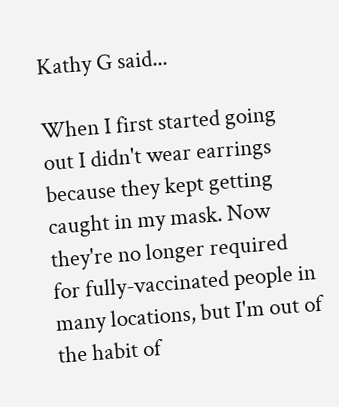Kathy G said...

When I first started going out I didn't wear earrings because they kept getting caught in my mask. Now they're no longer required for fully-vaccinated people in many locations, but I'm out of the habit of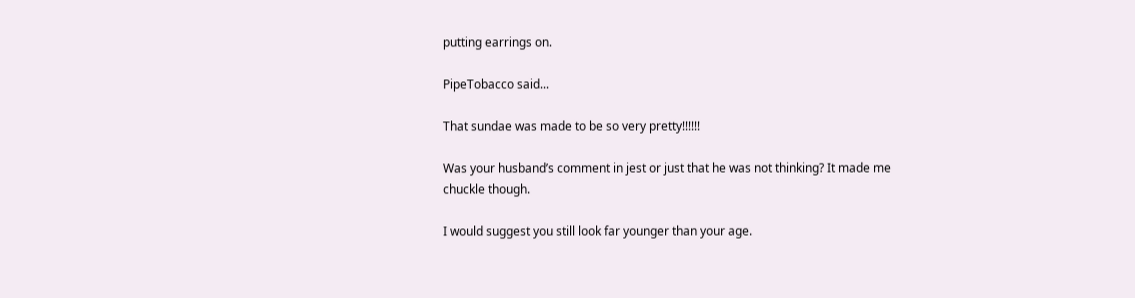putting earrings on.

PipeTobacco said...

That sundae was made to be so very pretty!!!!!!

Was your husband’s comment in jest or just that he was not thinking? It made me chuckle though.

I would suggest you still look far younger than your age.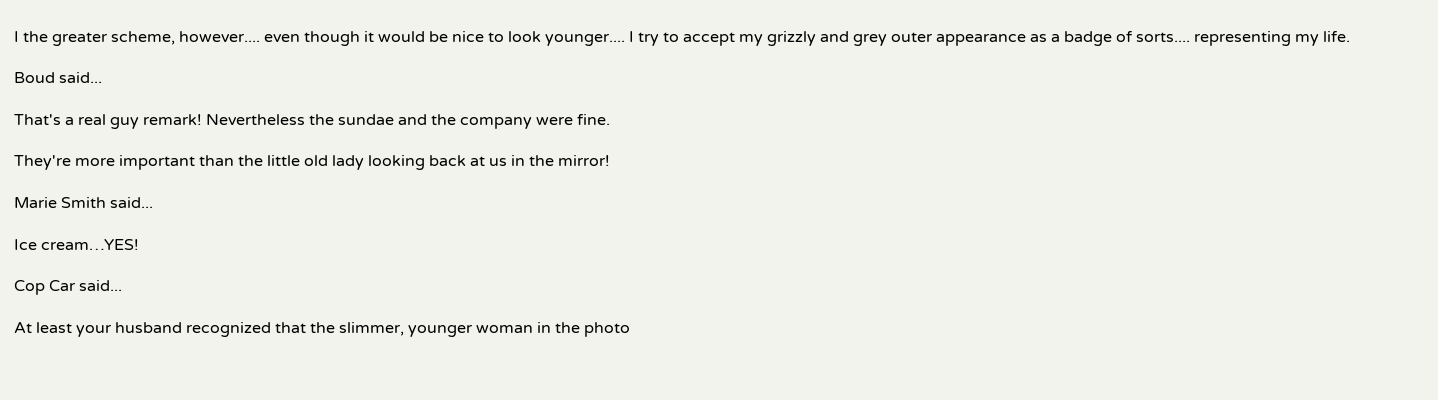I the greater scheme, however.... even though it would be nice to look younger.... I try to accept my grizzly and grey outer appearance as a badge of sorts.... representing my life.

Boud said...

That's a real guy remark! Nevertheless the sundae and the company were fine.

They're more important than the little old lady looking back at us in the mirror!

Marie Smith said...

Ice cream…YES!

Cop Car said...

At least your husband recognized that the slimmer, younger woman in the photo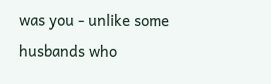was you - unlike some husbands who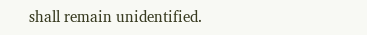shall remain unidentified.